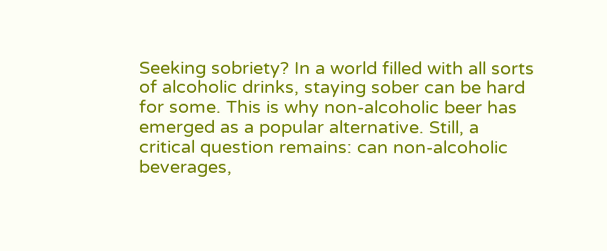Seeking sobriety? In a world filled with all sorts of alcoholic drinks, staying sober can be hard for some. This is why non-alcoholic beer has emerged as a popular alternative. Still, a critical question remains: can non-alcoholic beverages,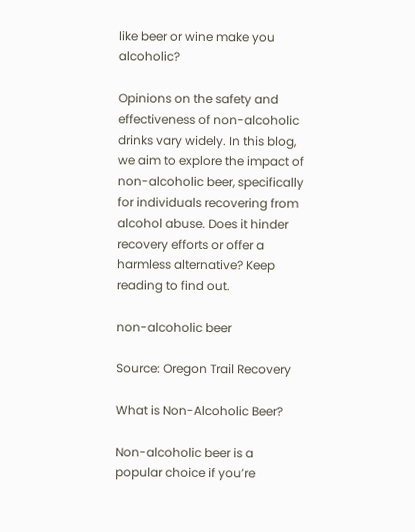like beer or wine make you alcoholic?

Opinions on the safety and effectiveness of non-alcoholic drinks vary widely. In this blog, we aim to explore the impact of non-alcoholic beer, specifically for individuals recovering from alcohol abuse. Does it hinder recovery efforts or offer a harmless alternative? Keep reading to find out.

non-alcoholic beer

Source: Oregon Trail Recovery

What is Non-Alcoholic Beer?

Non-alcoholic beer is a popular choice if you’re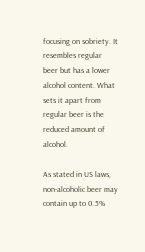focusing on sobriety. It resembles regular beer but has a lower alcohol content. What sets it apart from regular beer is the reduced amount of alcohol.

As stated in US laws, non-alcoholic beer may contain up to 0.5%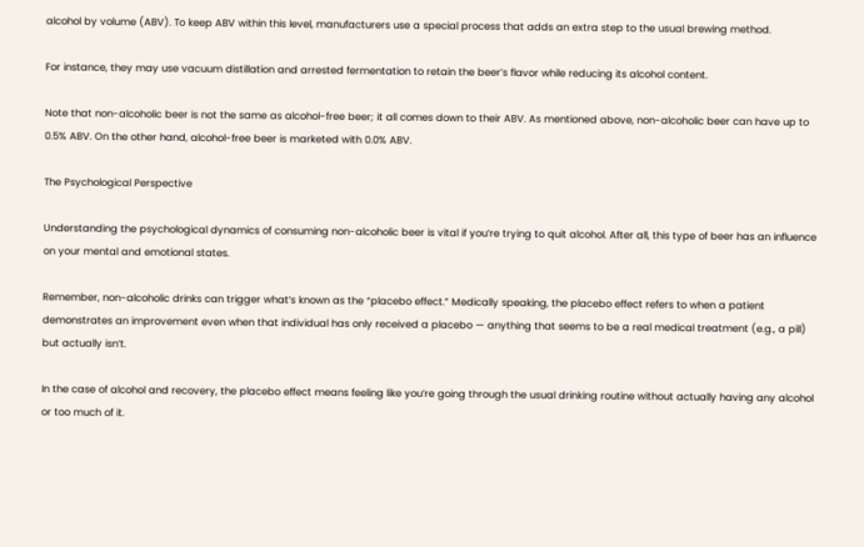alcohol by volume (ABV). To keep ABV within this level, manufacturers use a special process that adds an extra step to the usual brewing method.

For instance, they may use vacuum distillation and arrested fermentation to retain the beer’s flavor while reducing its alcohol content.

Note that non-alcoholic beer is not the same as alcohol-free beer; it all comes down to their ABV. As mentioned above, non-alcoholic beer can have up to 0.5% ABV. On the other hand, alcohol-free beer is marketed with 0.0% ABV.

The Psychological Perspective

Understanding the psychological dynamics of consuming non-alcoholic beer is vital if you’re trying to quit alcohol. After all, this type of beer has an influence on your mental and emotional states.

Remember, non-alcoholic drinks can trigger what’s known as the “placebo effect.” Medically speaking, the placebo effect refers to when a patient demonstrates an improvement even when that individual has only received a placebo — anything that seems to be a real medical treatment (e.g., a pill) but actually isn’t.

In the case of alcohol and recovery, the placebo effect means feeling like you’re going through the usual drinking routine without actually having any alcohol or too much of it.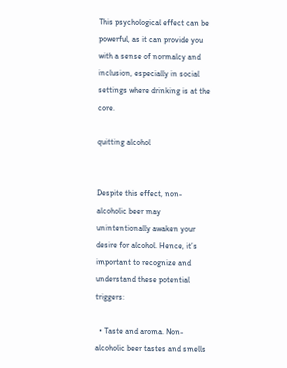This psychological effect can be powerful, as it can provide you with a sense of normalcy and inclusion, especially in social settings where drinking is at the core.

quitting alcohol


Despite this effect, non-alcoholic beer may unintentionally awaken your desire for alcohol. Hence, it’s important to recognize and understand these potential triggers:

  • Taste and aroma. Non-alcoholic beer tastes and smells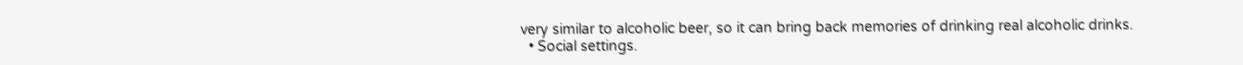very similar to alcoholic beer, so it can bring back memories of drinking real alcoholic drinks.
  • Social settings.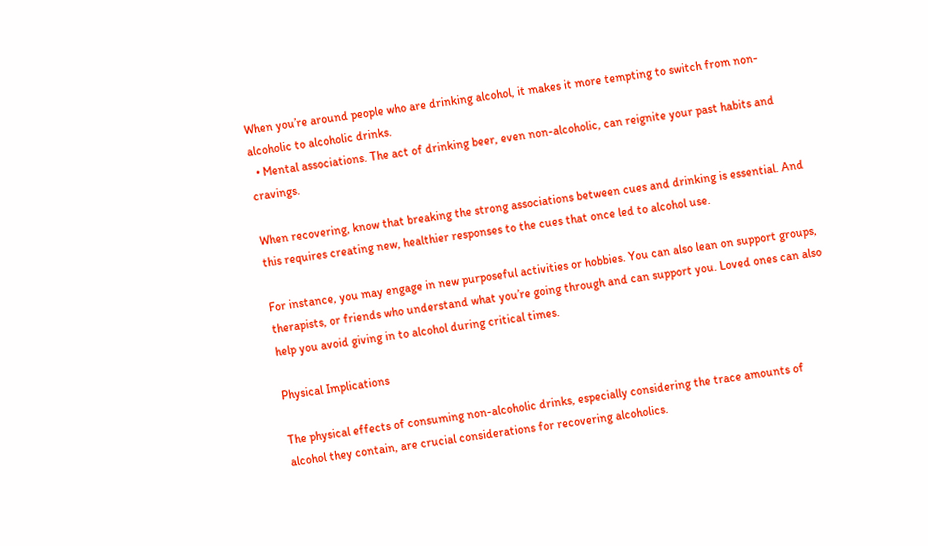When you’re around people who are drinking alcohol, it makes it more tempting to switch from non-alcoholic to alcoholic drinks.
  • Mental associations. The act of drinking beer, even non-alcoholic, can reignite your past habits and cravings.

When recovering, know that breaking the strong associations between cues and drinking is essential. And this requires creating new, healthier responses to the cues that once led to alcohol use.

For instance, you may engage in new purposeful activities or hobbies. You can also lean on support groups, therapists, or friends who understand what you’re going through and can support you. Loved ones can also help you avoid giving in to alcohol during critical times.

Physical Implications

The physical effects of consuming non-alcoholic drinks, especially considering the trace amounts of alcohol they contain, are crucial considerations for recovering alcoholics.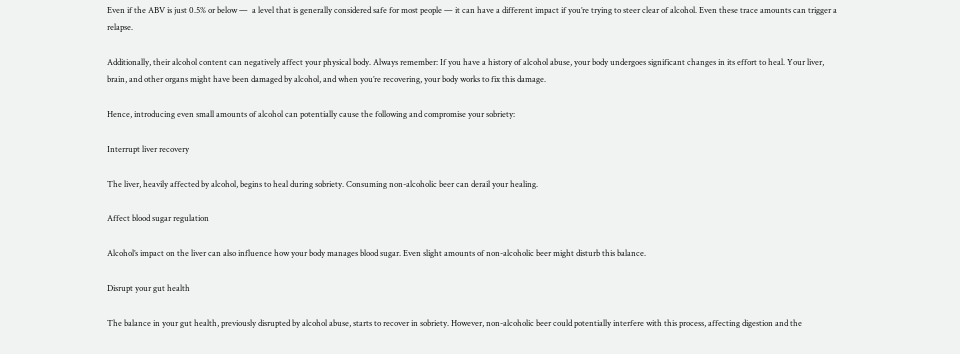Even if the ABV is just 0.5% or below —  a level that is generally considered safe for most people — it can have a different impact if you’re trying to steer clear of alcohol. Even these trace amounts can trigger a relapse.

Additionally, their alcohol content can negatively affect your physical body. Always remember: If you have a history of alcohol abuse, your body undergoes significant changes in its effort to heal. Your liver, brain, and other organs might have been damaged by alcohol, and when you’re recovering, your body works to fix this damage.

Hence, introducing even small amounts of alcohol can potentially cause the following and compromise your sobriety:

Interrupt liver recovery

The liver, heavily affected by alcohol, begins to heal during sobriety. Consuming non-alcoholic beer can derail your healing.

Affect blood sugar regulation

Alcohol’s impact on the liver can also influence how your body manages blood sugar. Even slight amounts of non-alcoholic beer might disturb this balance.

Disrupt your gut health

The balance in your gut health, previously disrupted by alcohol abuse, starts to recover in sobriety. However, non-alcoholic beer could potentially interfere with this process, affecting digestion and the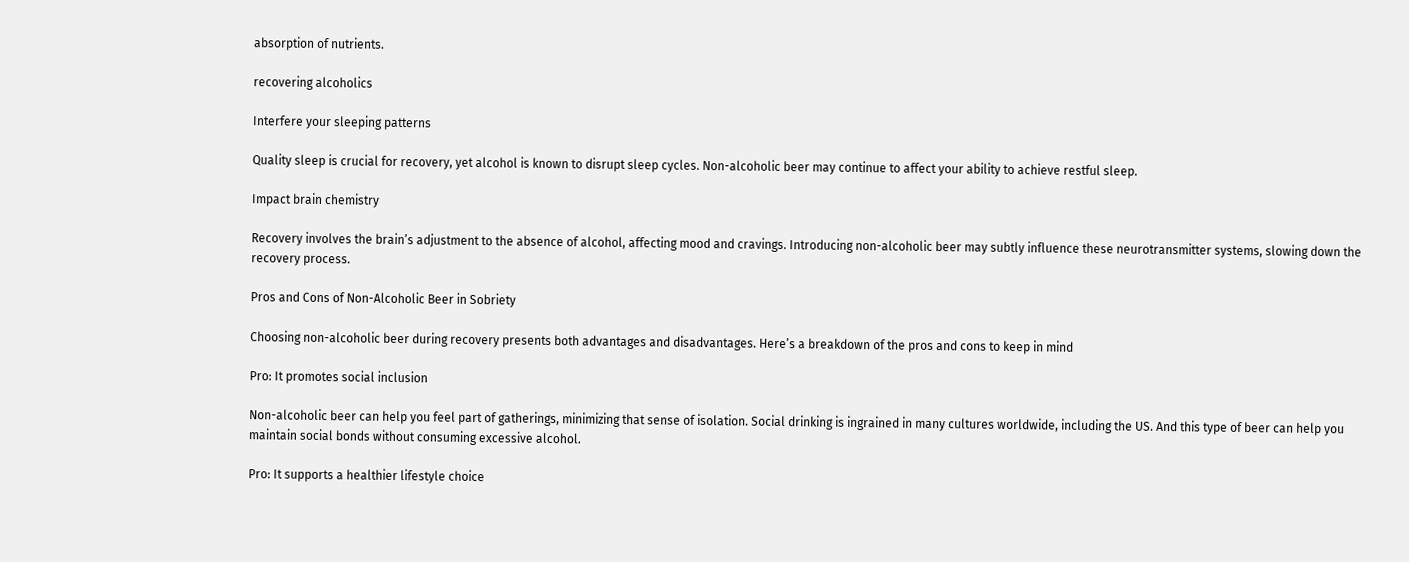absorption of nutrients.

recovering alcoholics

Interfere your sleeping patterns

Quality sleep is crucial for recovery, yet alcohol is known to disrupt sleep cycles. Non-alcoholic beer may continue to affect your ability to achieve restful sleep.

Impact brain chemistry

Recovery involves the brain’s adjustment to the absence of alcohol, affecting mood and cravings. Introducing non-alcoholic beer may subtly influence these neurotransmitter systems, slowing down the recovery process.

Pros and Cons of Non-Alcoholic Beer in Sobriety

Choosing non-alcoholic beer during recovery presents both advantages and disadvantages. Here’s a breakdown of the pros and cons to keep in mind

Pro: It promotes social inclusion

Non-alcoholic beer can help you feel part of gatherings, minimizing that sense of isolation. Social drinking is ingrained in many cultures worldwide, including the US. And this type of beer can help you maintain social bonds without consuming excessive alcohol.

Pro: It supports a healthier lifestyle choice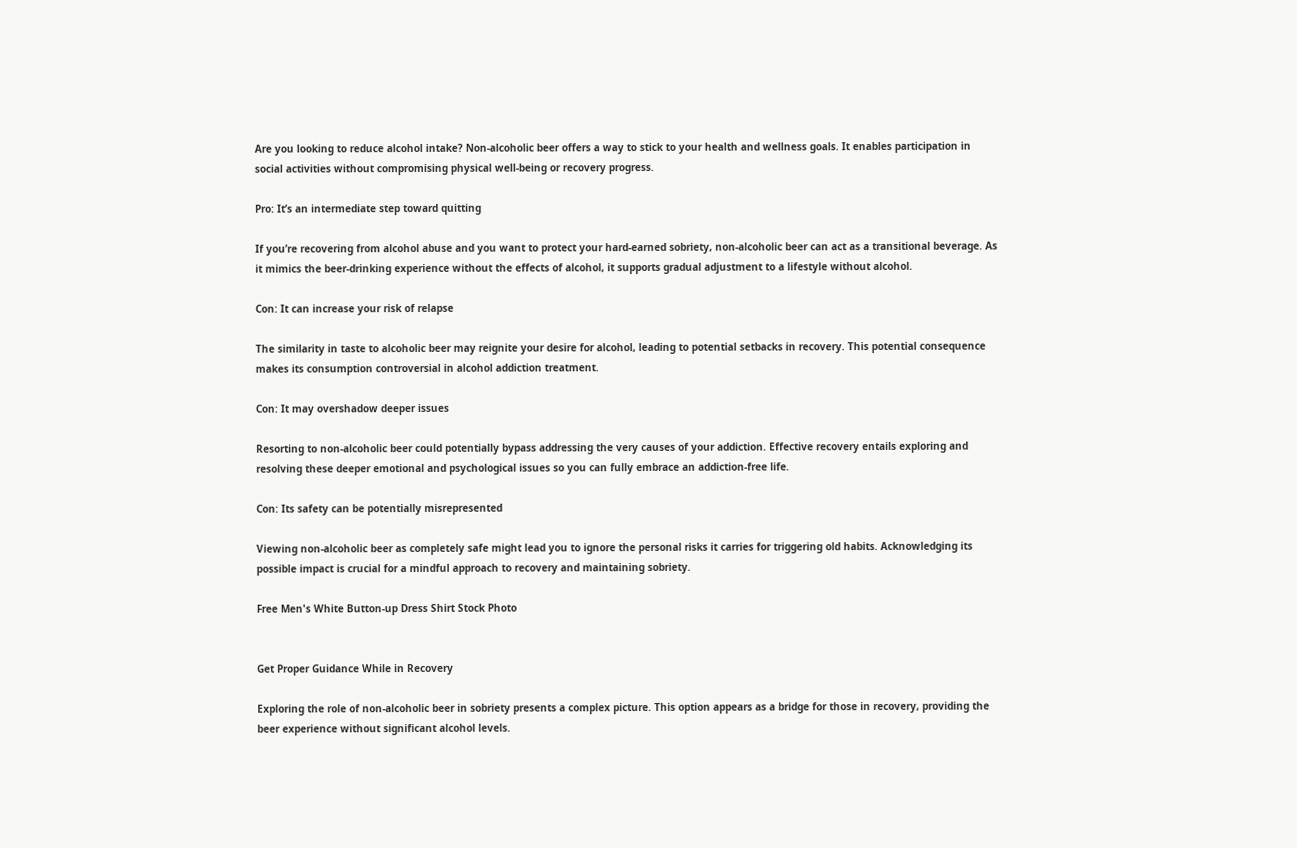Are you looking to reduce alcohol intake? Non-alcoholic beer offers a way to stick to your health and wellness goals. It enables participation in social activities without compromising physical well-being or recovery progress.

Pro: It’s an intermediate step toward quitting

If you’re recovering from alcohol abuse and you want to protect your hard-earned sobriety, non-alcoholic beer can act as a transitional beverage. As it mimics the beer-drinking experience without the effects of alcohol, it supports gradual adjustment to a lifestyle without alcohol.

Con: It can increase your risk of relapse

The similarity in taste to alcoholic beer may reignite your desire for alcohol, leading to potential setbacks in recovery. This potential consequence makes its consumption controversial in alcohol addiction treatment.

Con: It may overshadow deeper issues

Resorting to non-alcoholic beer could potentially bypass addressing the very causes of your addiction. Effective recovery entails exploring and resolving these deeper emotional and psychological issues so you can fully embrace an addiction-free life.

Con: Its safety can be potentially misrepresented

Viewing non-alcoholic beer as completely safe might lead you to ignore the personal risks it carries for triggering old habits. Acknowledging its possible impact is crucial for a mindful approach to recovery and maintaining sobriety.

Free Men's White Button-up Dress Shirt Stock Photo


Get Proper Guidance While in Recovery

Exploring the role of non-alcoholic beer in sobriety presents a complex picture. This option appears as a bridge for those in recovery, providing the beer experience without significant alcohol levels.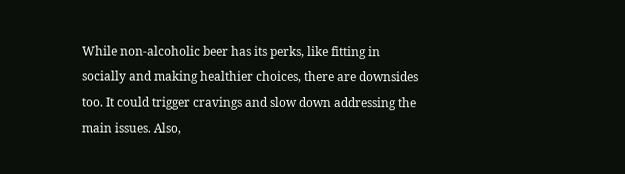While non-alcoholic beer has its perks, like fitting in socially and making healthier choices, there are downsides too. It could trigger cravings and slow down addressing the main issues. Also,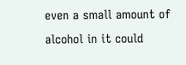even a small amount of alcohol in it could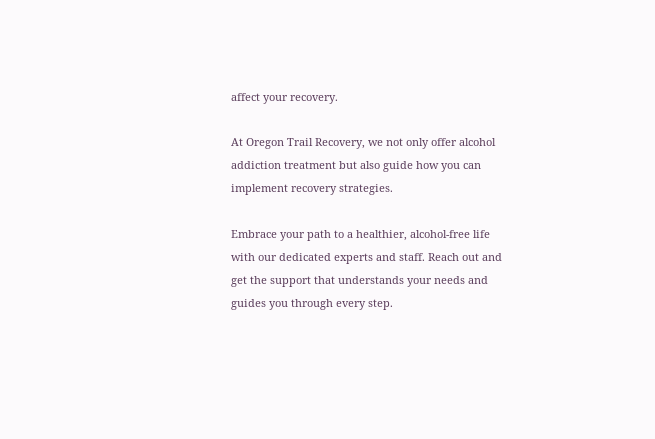affect your recovery.

At Oregon Trail Recovery, we not only offer alcohol addiction treatment but also guide how you can implement recovery strategies.

Embrace your path to a healthier, alcohol-free life with our dedicated experts and staff. Reach out and get the support that understands your needs and guides you through every step.